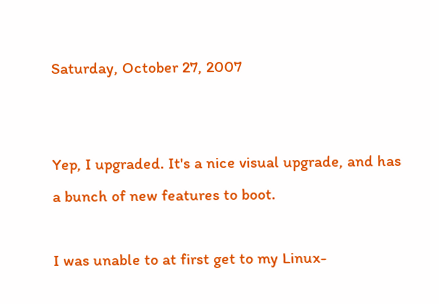Saturday, October 27, 2007


Yep, I upgraded. It's a nice visual upgrade, and has a bunch of new features to boot.

I was unable to at first get to my Linux-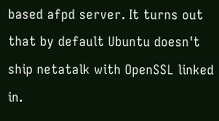based afpd server. It turns out that by default Ubuntu doesn't ship netatalk with OpenSSL linked in.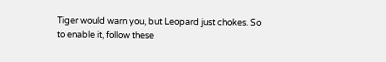Tiger would warn you, but Leopard just chokes. So to enable it, follow these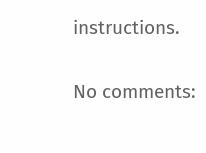instructions.

No comments: